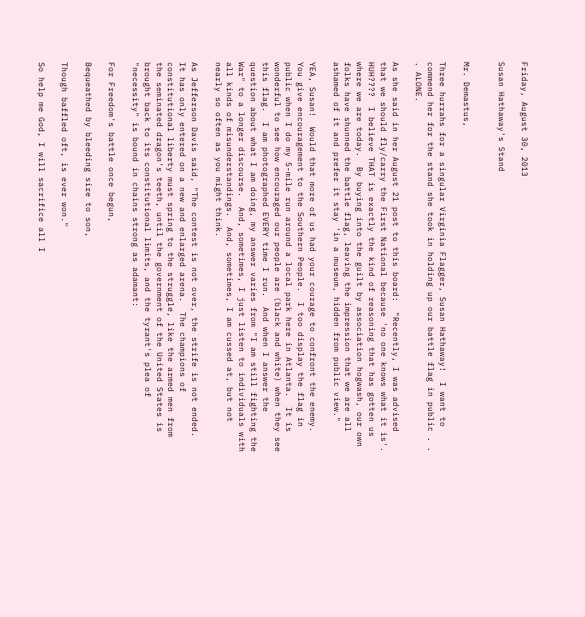Friday, August 30, 2013

Susan Hathaway's Stand


Mr. Demastus,

Three hurrahs for a singular Virginia Flagger, Susan Hathaway!  I want to commend her for the stand she took in holding up our battle flag in public . . . ALONE.

As she said in her August 21 post to this board:  "Recently, I was advised that we should fly/carry the First National because 'no one knows what it is'.  HUH????  I believe THAT is exactly the kind of reasoning that has gotten us where we are today.  By buying into the guilt by association hogwash, our own folks have shunned the battle flag, leaving the impression that we are all ashamed of it and prefer it stay 'in a museum, hidden from public view."

YEA, Susan!  Would that more of us had your courage to confront the enemy.  You give encouragement to the Southern People.  I too display the flag in public when I do my 5-mile run around a local park here in Atlanta.  It is wonderful to see how encouraged our people are (black and white) when they see this flag.  I am photographed EVERY time I run.  And when I answer the question about what I am doing, my answer varies from "I am still fighting the War" to a longer discourse.  And, sometimes, I just listen to individuals with all kinds of misunderstandings.  And, sometimes, I am cussed at, but not nearly so often as you might think.

As Jefferson Davis said, "The contest is not over, the strife is not ended.  It has only entered on a new and enlarged arena.  The champions of constitutional liberty must spring to the struggle, like the armed men from the seminated dragon's teeth, until the government of the United States is brought back to its constitutional limits, and the tyrant's plea of "necessity" is bound in chains strong as adamant:

For Freedom's battle once begun,

Bequeathed by bleeding sire to son,

Though baffled oft, is ever won."

So help me God, I will sacrifice all I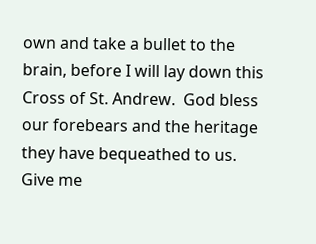own and take a bullet to the brain, before I will lay down this Cross of St. Andrew.  God bless our forebears and the heritage they have bequeathed to us.  Give me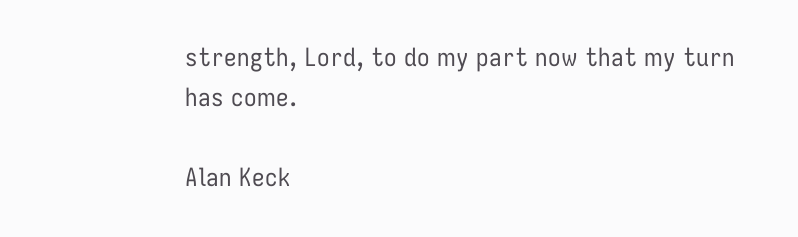strength, Lord, to do my part now that my turn has come.

Alan Keck